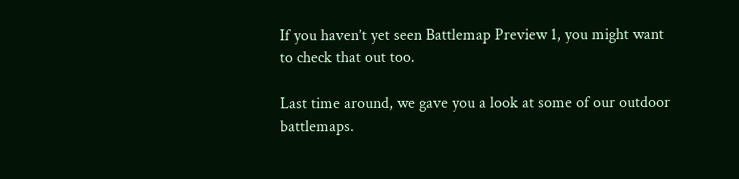If you haven’t yet seen Battlemap Preview 1, you might want to check that out too.

Last time around, we gave you a look at some of our outdoor battlemaps.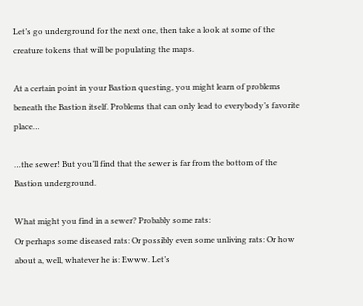Let’s go underground for the next one, then take a look at some of the creature tokens that will be populating the maps.

At a certain point in your Bastion questing, you might learn of problems beneath the Bastion itself. Problems that can only lead to everybody’s favorite place…

…the sewer! But you’ll find that the sewer is far from the bottom of the Bastion underground.

What might you find in a sewer? Probably some rats:
Or perhaps some diseased rats: Or possibly even some unliving rats: Or how about a, well, whatever he is: Ewww. Let’s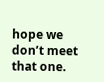hope we don’t meet that one.